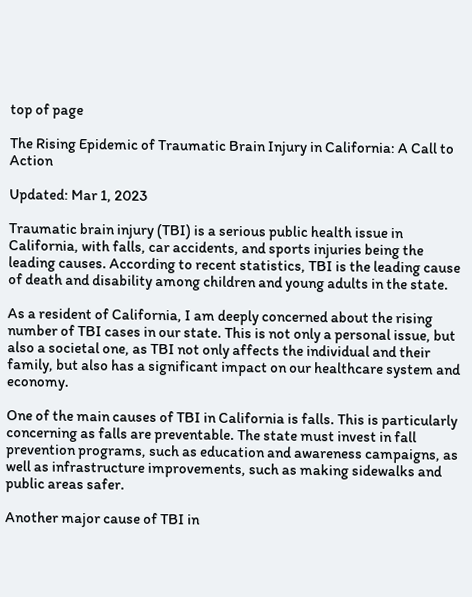top of page

The Rising Epidemic of Traumatic Brain Injury in California: A Call to Action

Updated: Mar 1, 2023

Traumatic brain injury (TBI) is a serious public health issue in California, with falls, car accidents, and sports injuries being the leading causes. According to recent statistics, TBI is the leading cause of death and disability among children and young adults in the state.

As a resident of California, I am deeply concerned about the rising number of TBI cases in our state. This is not only a personal issue, but also a societal one, as TBI not only affects the individual and their family, but also has a significant impact on our healthcare system and economy.

One of the main causes of TBI in California is falls. This is particularly concerning as falls are preventable. The state must invest in fall prevention programs, such as education and awareness campaigns, as well as infrastructure improvements, such as making sidewalks and public areas safer.

Another major cause of TBI in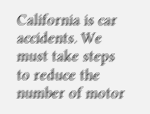California is car accidents. We must take steps to reduce the number of motor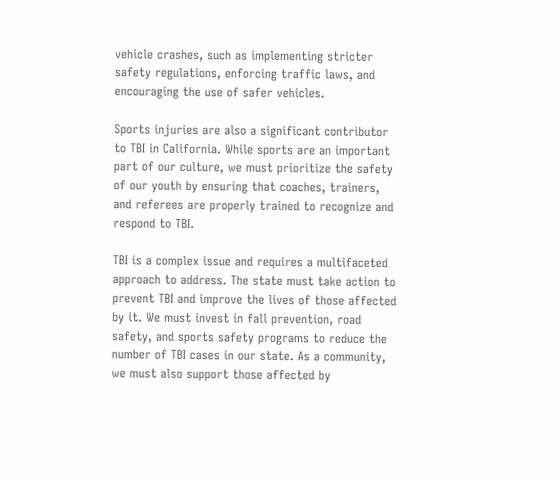vehicle crashes, such as implementing stricter safety regulations, enforcing traffic laws, and encouraging the use of safer vehicles.

Sports injuries are also a significant contributor to TBI in California. While sports are an important part of our culture, we must prioritize the safety of our youth by ensuring that coaches, trainers, and referees are properly trained to recognize and respond to TBI.

TBI is a complex issue and requires a multifaceted approach to address. The state must take action to prevent TBI and improve the lives of those affected by it. We must invest in fall prevention, road safety, and sports safety programs to reduce the number of TBI cases in our state. As a community, we must also support those affected by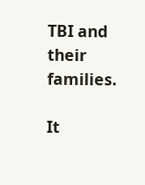TBI and their families.

It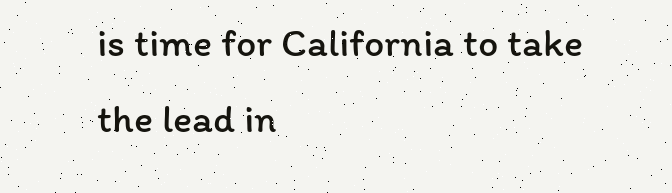is time for California to take the lead in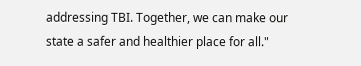addressing TBI. Together, we can make our state a safer and healthier place for all."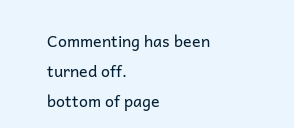Commenting has been turned off.
bottom of page